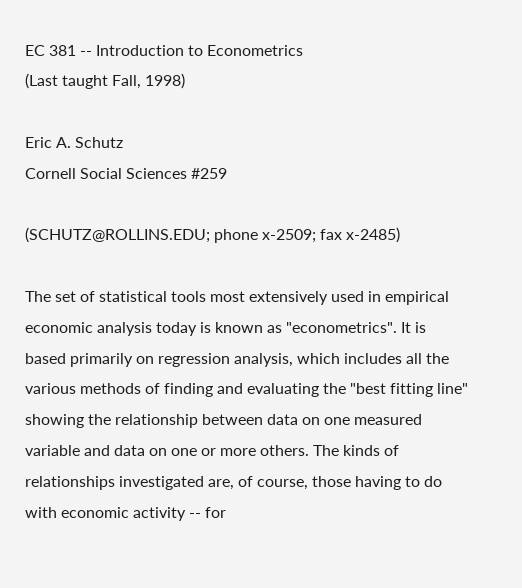EC 381 -- Introduction to Econometrics
(Last taught Fall, 1998)

Eric A. Schutz
Cornell Social Sciences #259

(SCHUTZ@ROLLINS.EDU; phone x-2509; fax x-2485)

The set of statistical tools most extensively used in empirical economic analysis today is known as "econometrics". It is based primarily on regression analysis, which includes all the various methods of finding and evaluating the "best fitting line" showing the relationship between data on one measured variable and data on one or more others. The kinds of relationships investigated are, of course, those having to do with economic activity -- for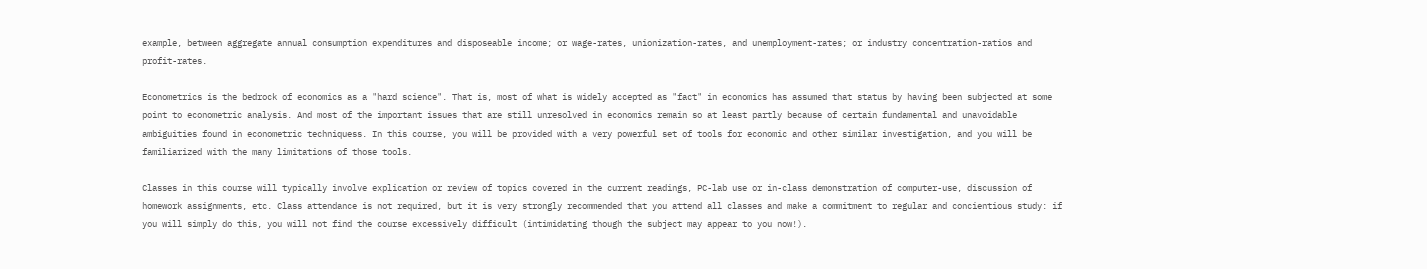example, between aggregate annual consumption expenditures and disposeable income; or wage-rates, unionization-rates, and unemployment-rates; or industry concentration-ratios and profit-rates.

Econometrics is the bedrock of economics as a "hard science". That is, most of what is widely accepted as "fact" in economics has assumed that status by having been subjected at some point to econometric analysis. And most of the important issues that are still unresolved in economics remain so at least partly because of certain fundamental and unavoidable ambiguities found in econometric techniquess. In this course, you will be provided with a very powerful set of tools for economic and other similar investigation, and you will be familiarized with the many limitations of those tools.

Classes in this course will typically involve explication or review of topics covered in the current readings, PC-lab use or in-class demonstration of computer-use, discussion of homework assignments, etc. Class attendance is not required, but it is very strongly recommended that you attend all classes and make a commitment to regular and concientious study: if you will simply do this, you will not find the course excessively difficult (intimidating though the subject may appear to you now!).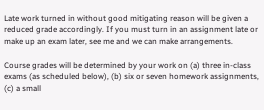Late work turned in without good mitigating reason will be given a reduced grade accordingly. If you must turn in an assignment late or make up an exam later, see me and we can make arrangements.

Course grades will be determined by your work on (a) three in-class exams (as scheduled below), (b) six or seven homework assignments, (c) a small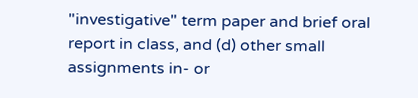"investigative" term paper and brief oral report in class, and (d) other small assignments in- or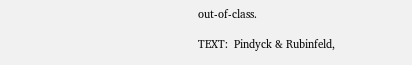out-of-class.

TEXT:  Pindyck & Rubinfeld,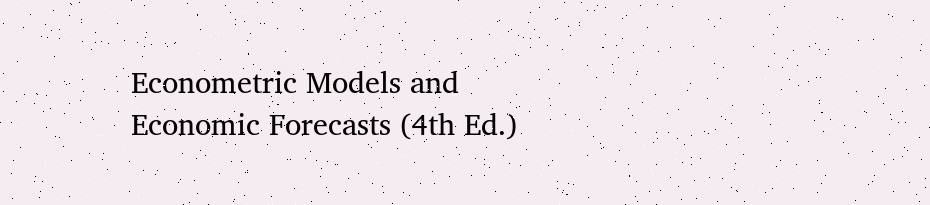Econometric Models and Economic Forecasts (4th Ed.)